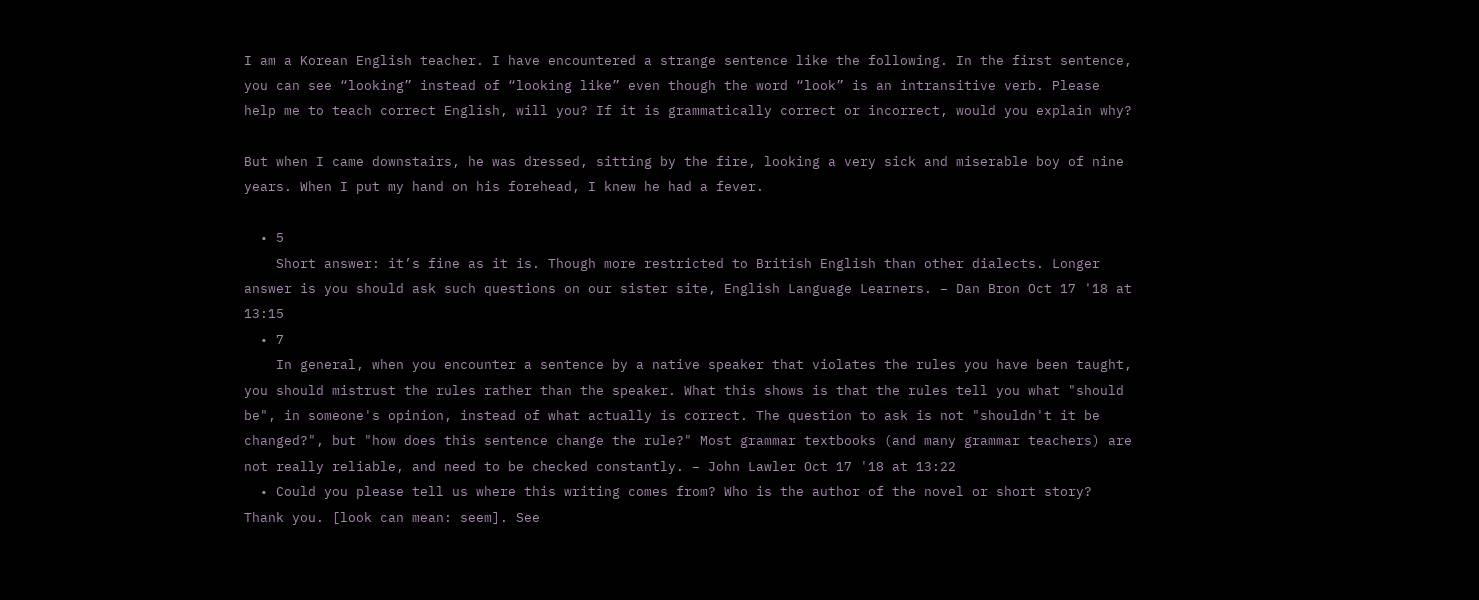I am a Korean English teacher. I have encountered a strange sentence like the following. In the first sentence, you can see “looking” instead of “looking like” even though the word “look” is an intransitive verb. Please help me to teach correct English, will you? If it is grammatically correct or incorrect, would you explain why?

But when I came downstairs, he was dressed, sitting by the fire, looking a very sick and miserable boy of nine years. When I put my hand on his forehead, I knew he had a fever.

  • 5
    Short answer: it’s fine as it is. Though more restricted to British English than other dialects. Longer answer is you should ask such questions on our sister site, English Language Learners. – Dan Bron Oct 17 '18 at 13:15
  • 7
    In general, when you encounter a sentence by a native speaker that violates the rules you have been taught, you should mistrust the rules rather than the speaker. What this shows is that the rules tell you what "should be", in someone's opinion, instead of what actually is correct. The question to ask is not "shouldn't it be changed?", but "how does this sentence change the rule?" Most grammar textbooks (and many grammar teachers) are not really reliable, and need to be checked constantly. – John Lawler Oct 17 '18 at 13:22
  • Could you please tell us where this writing comes from? Who is the author of the novel or short story? Thank you. [look can mean: seem]. See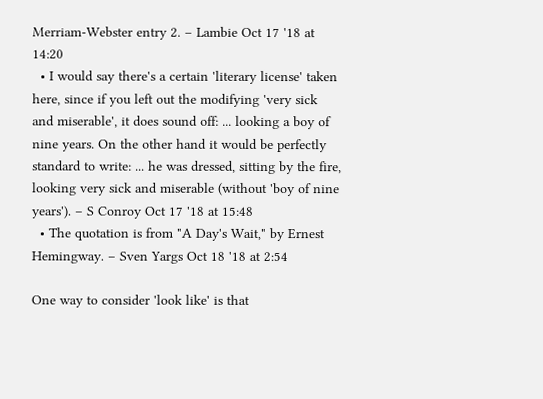Merriam-Webster entry 2. – Lambie Oct 17 '18 at 14:20
  • I would say there's a certain 'literary license' taken here, since if you left out the modifying 'very sick and miserable', it does sound off: ... looking a boy of nine years. On the other hand it would be perfectly standard to write: ... he was dressed, sitting by the fire, looking very sick and miserable (without 'boy of nine years'). – S Conroy Oct 17 '18 at 15:48
  • The quotation is from "A Day's Wait," by Ernest Hemingway. – Sven Yargs Oct 18 '18 at 2:54

One way to consider 'look like' is that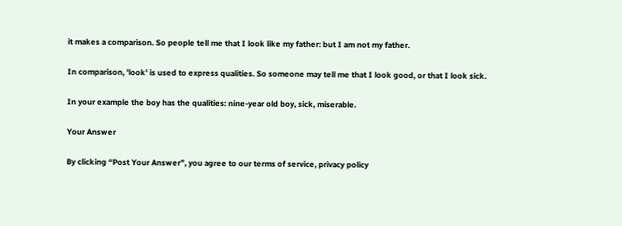it makes a comparison. So people tell me that I look like my father: but I am not my father.

In comparison, 'look' is used to express qualities. So someone may tell me that I look good, or that I look sick.

In your example the boy has the qualities: nine-year old boy, sick, miserable.

Your Answer

By clicking “Post Your Answer”, you agree to our terms of service, privacy policy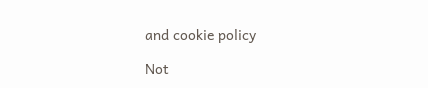and cookie policy

Not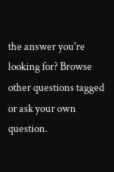the answer you're looking for? Browse other questions tagged or ask your own question.